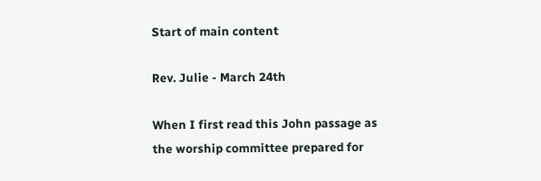Start of main content

Rev. Julie - March 24th

When I first read this John passage as the worship committee prepared for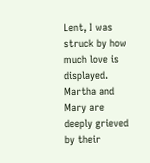Lent, I was struck by how much love is displayed. Martha and Mary are deeply grieved by their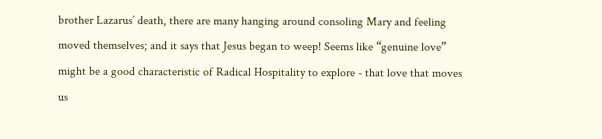brother Lazarus’ death, there are many hanging around consoling Mary and feeling moved themselves; and it says that Jesus began to weep! Seems like “genuine love” might be a good characteristic of Radical Hospitality to explore - that love that moves us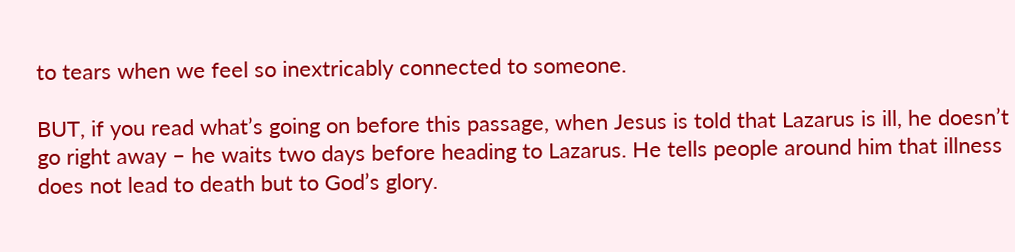to tears when we feel so inextricably connected to someone.

BUT, if you read what’s going on before this passage, when Jesus is told that Lazarus is ill, he doesn’t go right away – he waits two days before heading to Lazarus. He tells people around him that illness does not lead to death but to God’s glory.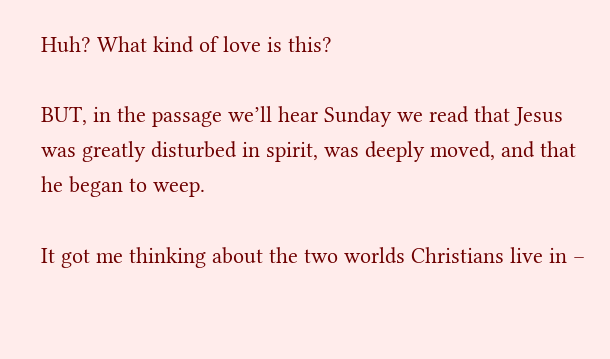Huh? What kind of love is this?

BUT, in the passage we’ll hear Sunday we read that Jesus was greatly disturbed in spirit, was deeply moved, and that he began to weep.

It got me thinking about the two worlds Christians live in –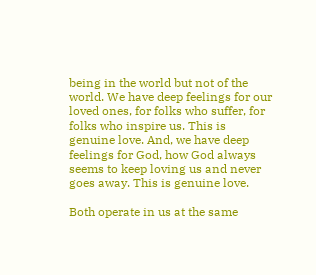being in the world but not of the world. We have deep feelings for our loved ones, for folks who suffer, for folks who inspire us. This is genuine love. And, we have deep feelings for God, how God always seems to keep loving us and never goes away. This is genuine love.

Both operate in us at the same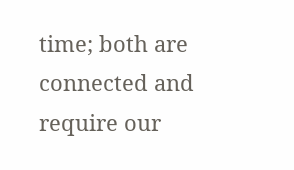time; both are connected and require our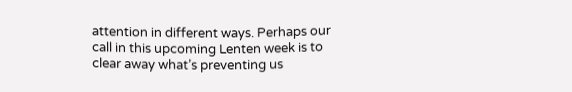attention in different ways. Perhaps our call in this upcoming Lenten week is to clear away what’s preventing us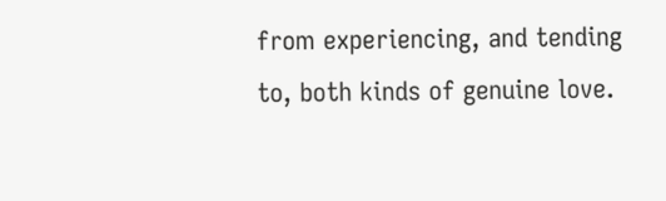from experiencing, and tending to, both kinds of genuine love.